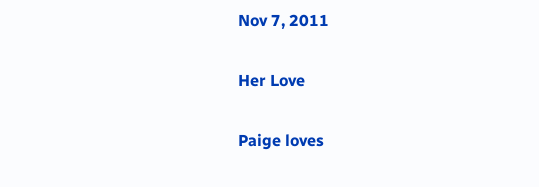Nov 7, 2011

Her Love

Paige loves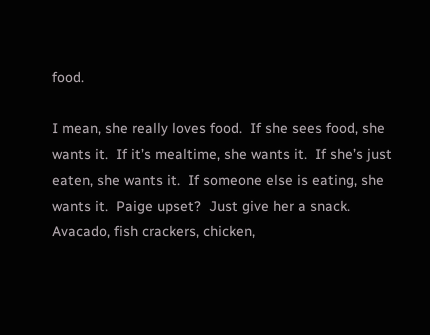food.

I mean, she really loves food.  If she sees food, she wants it.  If it’s mealtime, she wants it.  If she’s just eaten, she wants it.  If someone else is eating, she wants it.  Paige upset?  Just give her a snack.  Avacado, fish crackers, chicken,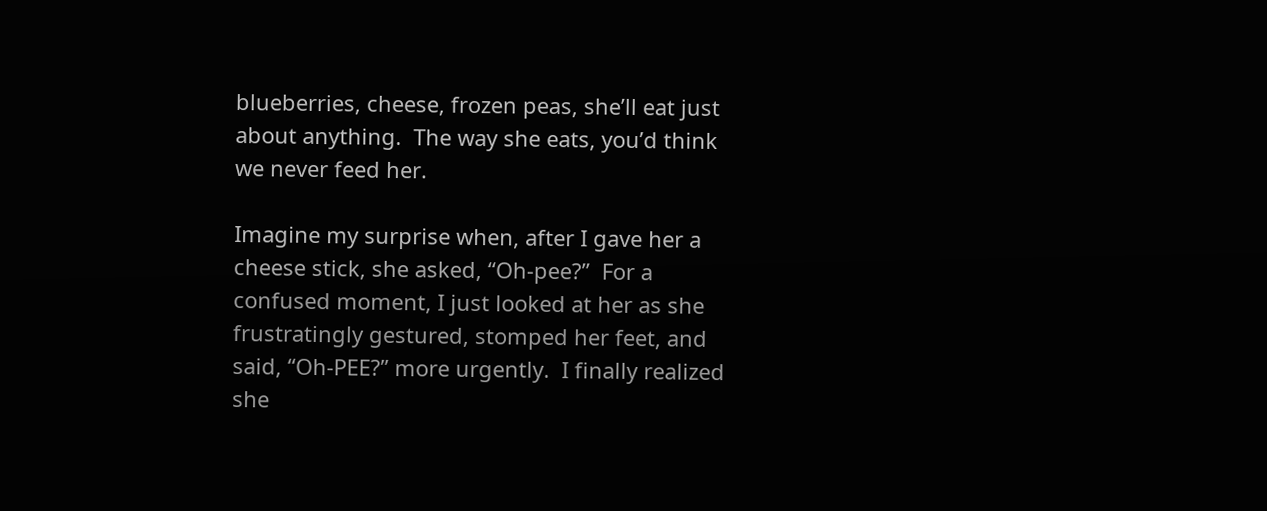blueberries, cheese, frozen peas, she’ll eat just about anything.  The way she eats, you’d think we never feed her.

Imagine my surprise when, after I gave her a cheese stick, she asked, “Oh-pee?”  For a confused moment, I just looked at her as she frustratingly gestured, stomped her feet, and said, “Oh-PEE?” more urgently.  I finally realized she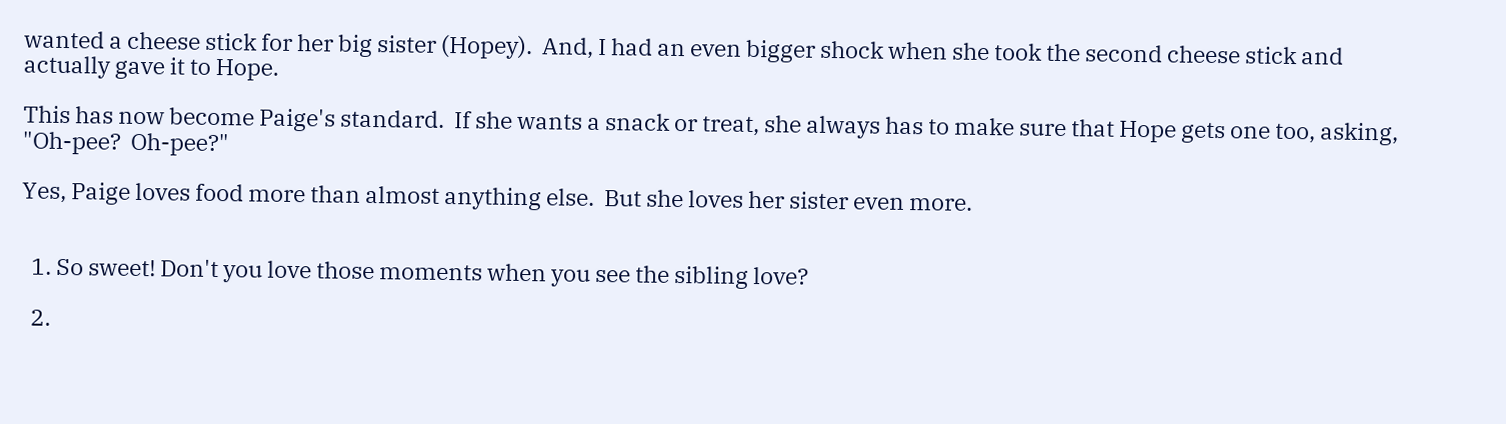wanted a cheese stick for her big sister (Hopey).  And, I had an even bigger shock when she took the second cheese stick and actually gave it to Hope.

This has now become Paige's standard.  If she wants a snack or treat, she always has to make sure that Hope gets one too, asking, "Oh-pee?  Oh-pee?"

Yes, Paige loves food more than almost anything else.  But she loves her sister even more.


  1. So sweet! Don't you love those moments when you see the sibling love?

  2.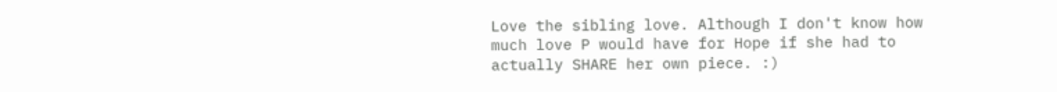Love the sibling love. Although I don't know how much love P would have for Hope if she had to actually SHARE her own piece. :)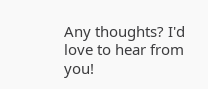Any thoughts? I'd love to hear from you!